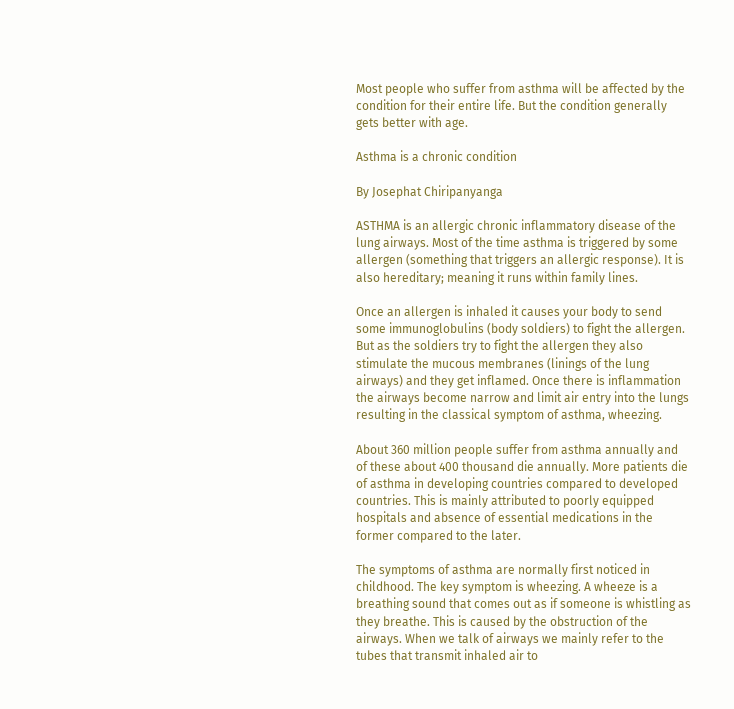Most people who suffer from asthma will be affected by the condition for their entire life. But the condition generally gets better with age.

Asthma is a chronic condition

By Josephat Chiripanyanga

ASTHMA is an allergic chronic inflammatory disease of the lung airways. Most of the time asthma is triggered by some allergen (something that triggers an allergic response). It is also hereditary; meaning it runs within family lines.

Once an allergen is inhaled it causes your body to send some immunoglobulins (body soldiers) to fight the allergen. But as the soldiers try to fight the allergen they also stimulate the mucous membranes (linings of the lung airways) and they get inflamed. Once there is inflammation the airways become narrow and limit air entry into the lungs resulting in the classical symptom of asthma, wheezing.

About 360 million people suffer from asthma annually and of these about 400 thousand die annually. More patients die of asthma in developing countries compared to developed countries. This is mainly attributed to poorly equipped hospitals and absence of essential medications in the former compared to the later.

The symptoms of asthma are normally first noticed in childhood. The key symptom is wheezing. A wheeze is a breathing sound that comes out as if someone is whistling as they breathe. This is caused by the obstruction of the airways. When we talk of airways we mainly refer to the tubes that transmit inhaled air to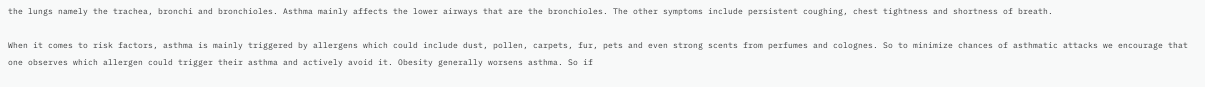the lungs namely the trachea, bronchi and bronchioles. Asthma mainly affects the lower airways that are the bronchioles. The other symptoms include persistent coughing, chest tightness and shortness of breath.

When it comes to risk factors, asthma is mainly triggered by allergens which could include dust, pollen, carpets, fur, pets and even strong scents from perfumes and colognes. So to minimize chances of asthmatic attacks we encourage that one observes which allergen could trigger their asthma and actively avoid it. Obesity generally worsens asthma. So if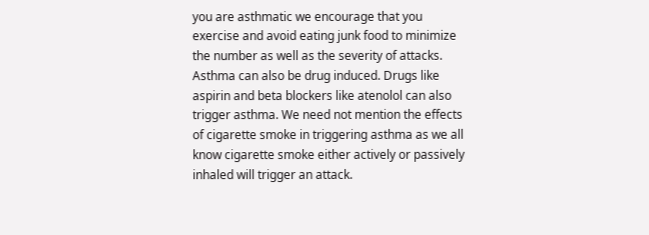you are asthmatic we encourage that you exercise and avoid eating junk food to minimize the number as well as the severity of attacks. Asthma can also be drug induced. Drugs like aspirin and beta blockers like atenolol can also trigger asthma. We need not mention the effects of cigarette smoke in triggering asthma as we all know cigarette smoke either actively or passively inhaled will trigger an attack.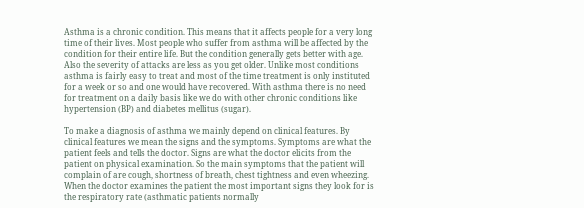Asthma is a chronic condition. This means that it affects people for a very long time of their lives. Most people who suffer from asthma will be affected by the condition for their entire life. But the condition generally gets better with age. Also the severity of attacks are less as you get older. Unlike most conditions asthma is fairly easy to treat and most of the time treatment is only instituted for a week or so and one would have recovered. With asthma there is no need for treatment on a daily basis like we do with other chronic conditions like hypertension (BP) and diabetes mellitus (sugar).

To make a diagnosis of asthma we mainly depend on clinical features. By clinical features we mean the signs and the symptoms. Symptoms are what the patient feels and tells the doctor. Signs are what the doctor elicits from the patient on physical examination. So the main symptoms that the patient will complain of are cough, shortness of breath, chest tightness and even wheezing. When the doctor examines the patient the most important signs they look for is the respiratory rate (asthmatic patients normally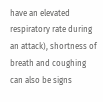have an elevated respiratory rate during an attack), shortness of breath and coughing can also be signs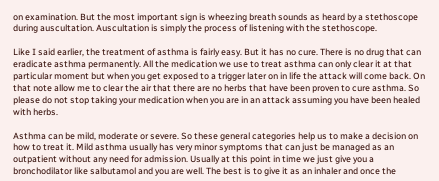on examination. But the most important sign is wheezing breath sounds as heard by a stethoscope during auscultation. Auscultation is simply the process of listening with the stethoscope.

Like I said earlier, the treatment of asthma is fairly easy. But it has no cure. There is no drug that can eradicate asthma permanently. All the medication we use to treat asthma can only clear it at that particular moment but when you get exposed to a trigger later on in life the attack will come back. On that note allow me to clear the air that there are no herbs that have been proven to cure asthma. So please do not stop taking your medication when you are in an attack assuming you have been healed with herbs.

Asthma can be mild, moderate or severe. So these general categories help us to make a decision on how to treat it. Mild asthma usually has very minor symptoms that can just be managed as an outpatient without any need for admission. Usually at this point in time we just give you a bronchodilator like salbutamol and you are well. The best is to give it as an inhaler and once the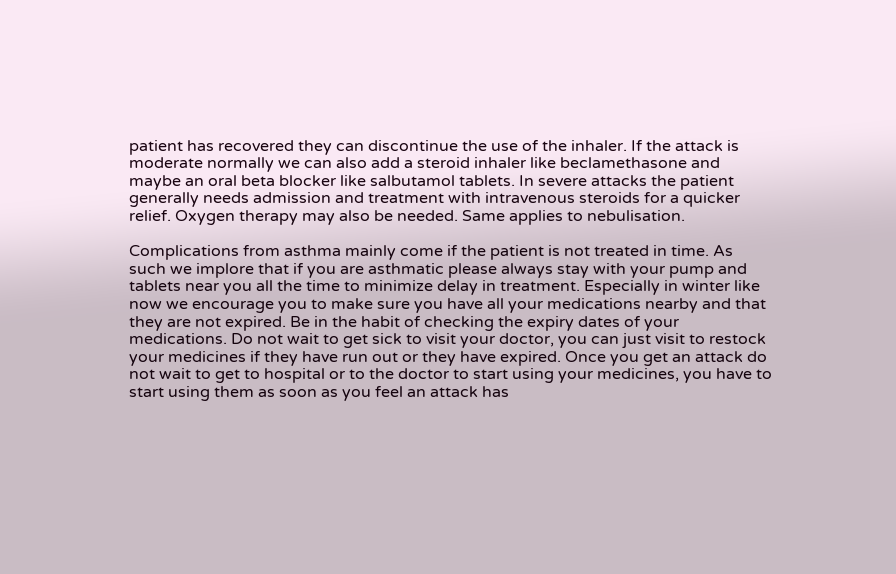patient has recovered they can discontinue the use of the inhaler. If the attack is moderate normally we can also add a steroid inhaler like beclamethasone and maybe an oral beta blocker like salbutamol tablets. In severe attacks the patient generally needs admission and treatment with intravenous steroids for a quicker relief. Oxygen therapy may also be needed. Same applies to nebulisation.

Complications from asthma mainly come if the patient is not treated in time. As such we implore that if you are asthmatic please always stay with your pump and tablets near you all the time to minimize delay in treatment. Especially in winter like now we encourage you to make sure you have all your medications nearby and that they are not expired. Be in the habit of checking the expiry dates of your medications. Do not wait to get sick to visit your doctor, you can just visit to restock your medicines if they have run out or they have expired. Once you get an attack do not wait to get to hospital or to the doctor to start using your medicines, you have to start using them as soon as you feel an attack has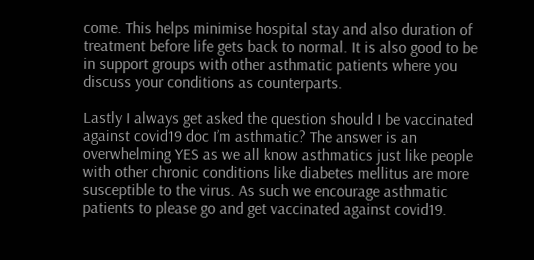come. This helps minimise hospital stay and also duration of treatment before life gets back to normal. It is also good to be in support groups with other asthmatic patients where you discuss your conditions as counterparts.

Lastly I always get asked the question should I be vaccinated against covid19 doc I’m asthmatic? The answer is an overwhelming YES as we all know asthmatics just like people with other chronic conditions like diabetes mellitus are more susceptible to the virus. As such we encourage asthmatic patients to please go and get vaccinated against covid19.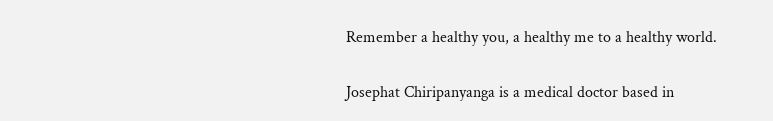Remember a healthy you, a healthy me to a healthy world.

Josephat Chiripanyanga is a medical doctor based in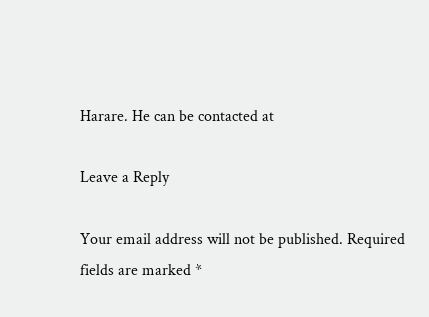Harare. He can be contacted at

Leave a Reply

Your email address will not be published. Required fields are marked *